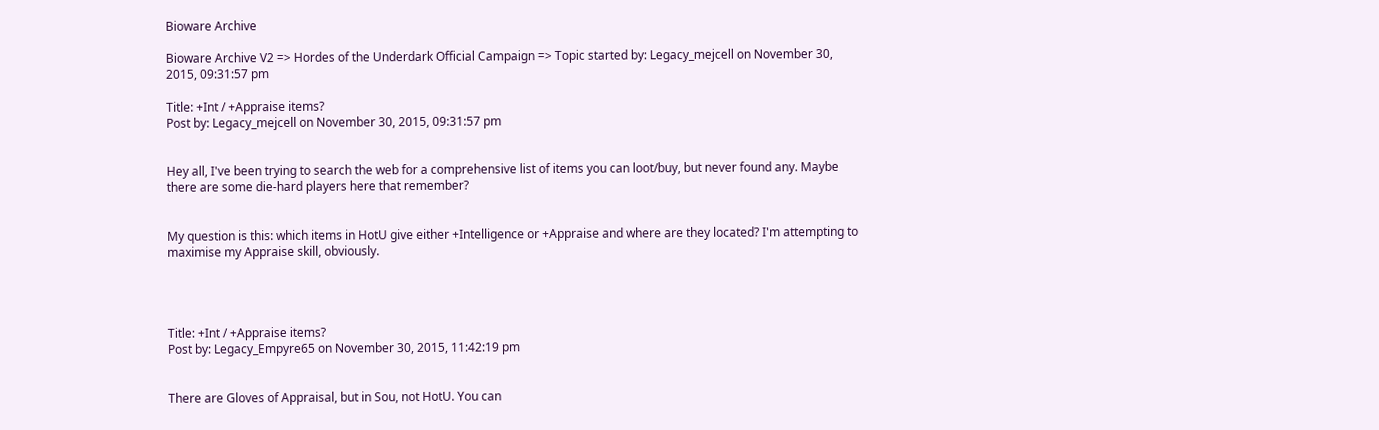Bioware Archive

Bioware Archive V2 => Hordes of the Underdark Official Campaign => Topic started by: Legacy_mejcell on November 30, 2015, 09:31:57 pm

Title: +Int / +Appraise items?
Post by: Legacy_mejcell on November 30, 2015, 09:31:57 pm


Hey all, I've been trying to search the web for a comprehensive list of items you can loot/buy, but never found any. Maybe there are some die-hard players here that remember?


My question is this: which items in HotU give either +Intelligence or +Appraise and where are they located? I'm attempting to maximise my Appraise skill, obviously.




Title: +Int / +Appraise items?
Post by: Legacy_Empyre65 on November 30, 2015, 11:42:19 pm


There are Gloves of Appraisal, but in Sou, not HotU. You can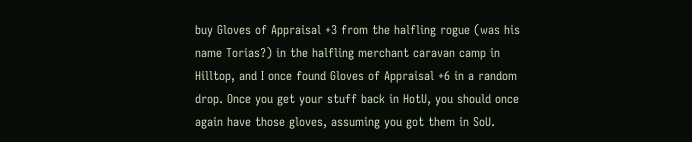buy Gloves of Appraisal +3 from the halfling rogue (was his name Torias?) in the halfling merchant caravan camp in Hilltop, and I once found Gloves of Appraisal +6 in a random drop. Once you get your stuff back in HotU, you should once again have those gloves, assuming you got them in SoU.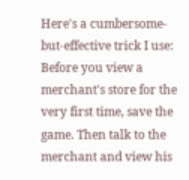Here's a cumbersome-but-effective trick I use: Before you view a merchant's store for the very first time, save the game. Then talk to the merchant and view his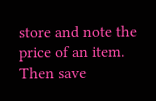store and note the price of an item. Then save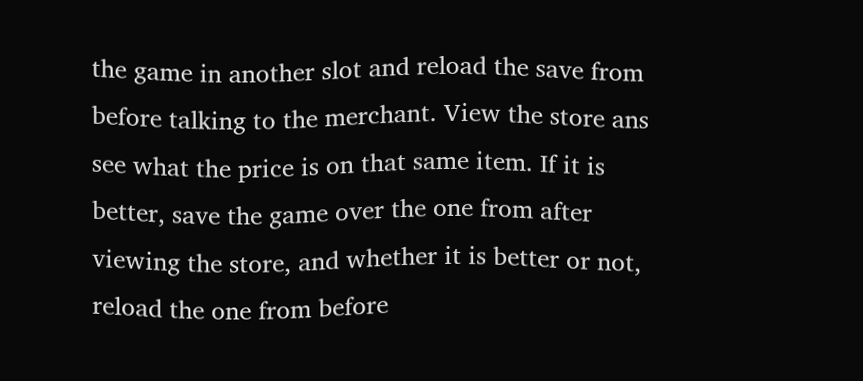the game in another slot and reload the save from before talking to the merchant. View the store ans see what the price is on that same item. If it is better, save the game over the one from after viewing the store, and whether it is better or not, reload the one from before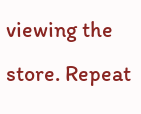viewing the store. Repeat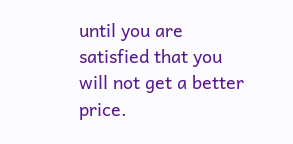until you are satisfied that you will not get a better price.